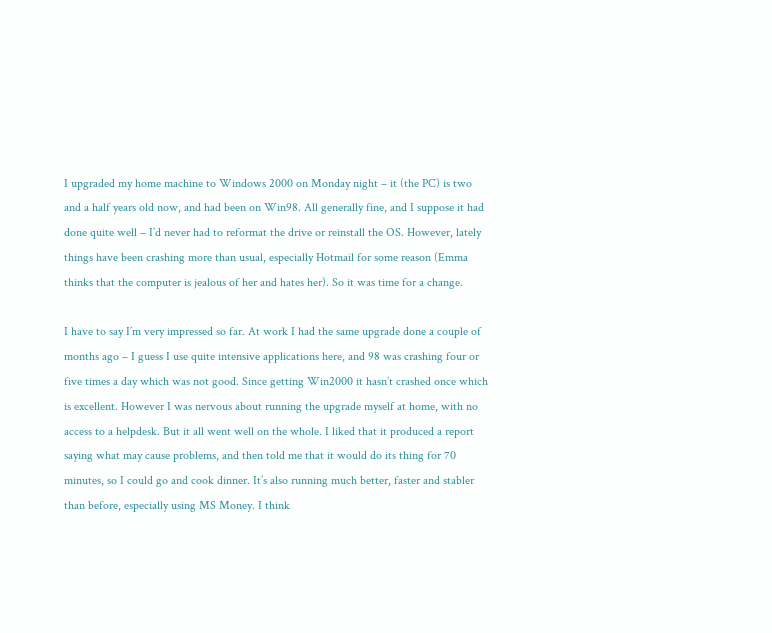I upgraded my home machine to Windows 2000 on Monday night – it (the PC) is two and a half years old now, and had been on Win98. All generally fine, and I suppose it had done quite well – I’d never had to reformat the drive or reinstall the OS. However, lately things have been crashing more than usual, especially Hotmail for some reason (Emma thinks that the computer is jealous of her and hates her). So it was time for a change.

I have to say I’m very impressed so far. At work I had the same upgrade done a couple of months ago – I guess I use quite intensive applications here, and 98 was crashing four or five times a day which was not good. Since getting Win2000 it hasn’t crashed once which is excellent. However I was nervous about running the upgrade myself at home, with no access to a helpdesk. But it all went well on the whole. I liked that it produced a report saying what may cause problems, and then told me that it would do its thing for 70 minutes, so I could go and cook dinner. It’s also running much better, faster and stabler than before, especially using MS Money. I think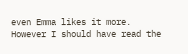even Emma likes it more. However I should have read the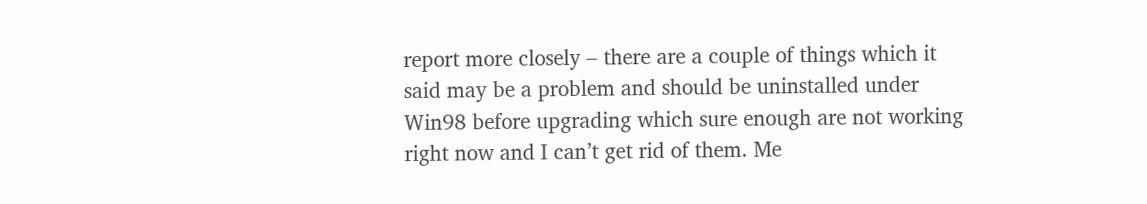report more closely – there are a couple of things which it said may be a problem and should be uninstalled under Win98 before upgrading which sure enough are not working right now and I can’t get rid of them. Me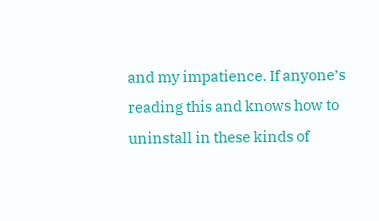and my impatience. If anyone’s reading this and knows how to uninstall in these kinds of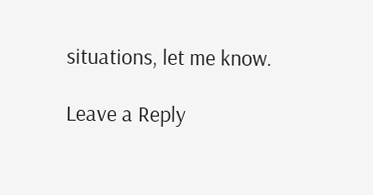situations, let me know.

Leave a Reply